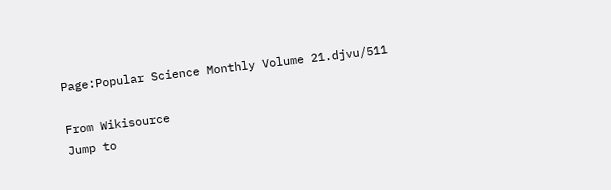Page:Popular Science Monthly Volume 21.djvu/511

From Wikisource
Jump to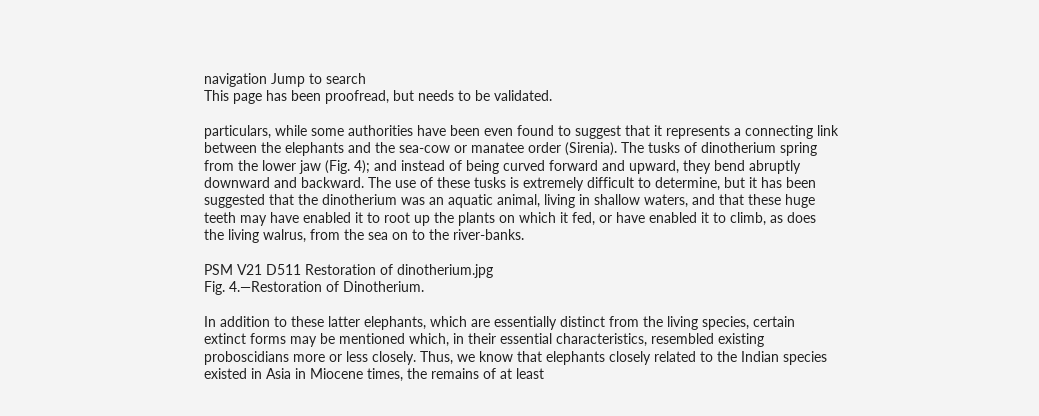navigation Jump to search
This page has been proofread, but needs to be validated.

particulars, while some authorities have been even found to suggest that it represents a connecting link between the elephants and the sea-cow or manatee order (Sirenia). The tusks of dinotherium spring from the lower jaw (Fig. 4); and instead of being curved forward and upward, they bend abruptly downward and backward. The use of these tusks is extremely difficult to determine, but it has been suggested that the dinotherium was an aquatic animal, living in shallow waters, and that these huge teeth may have enabled it to root up the plants on which it fed, or have enabled it to climb, as does the living walrus, from the sea on to the river-banks.

PSM V21 D511 Restoration of dinotherium.jpg
Fig. 4.—Restoration of Dinotherium.

In addition to these latter elephants, which are essentially distinct from the living species, certain extinct forms may be mentioned which, in their essential characteristics, resembled existing proboscidians more or less closely. Thus, we know that elephants closely related to the Indian species existed in Asia in Miocene times, the remains of at least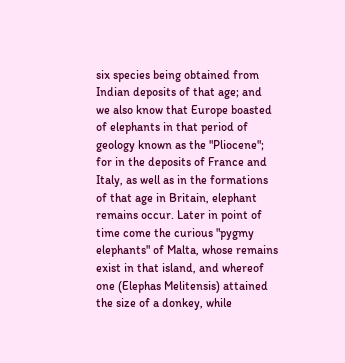six species being obtained from Indian deposits of that age; and we also know that Europe boasted of elephants in that period of geology known as the "Pliocene"; for in the deposits of France and Italy, as well as in the formations of that age in Britain, elephant remains occur. Later in point of time come the curious "pygmy elephants" of Malta, whose remains exist in that island, and whereof one (Elephas Melitensis) attained the size of a donkey, while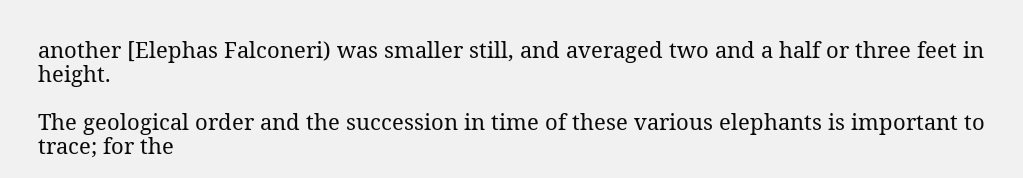another [Elephas Falconeri) was smaller still, and averaged two and a half or three feet in height.

The geological order and the succession in time of these various elephants is important to trace; for the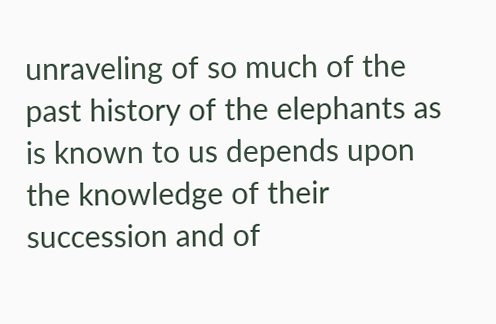unraveling of so much of the past history of the elephants as is known to us depends upon the knowledge of their succession and of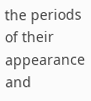the periods of their appearance and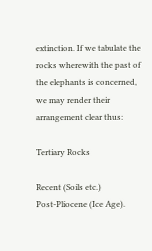extinction. If we tabulate the rocks wherewith the past of the elephants is concerned, we may render their arrangement clear thus:

Tertiary Rocks

Recent (Soils etc.)
Post-Pliocene (Ice Age).